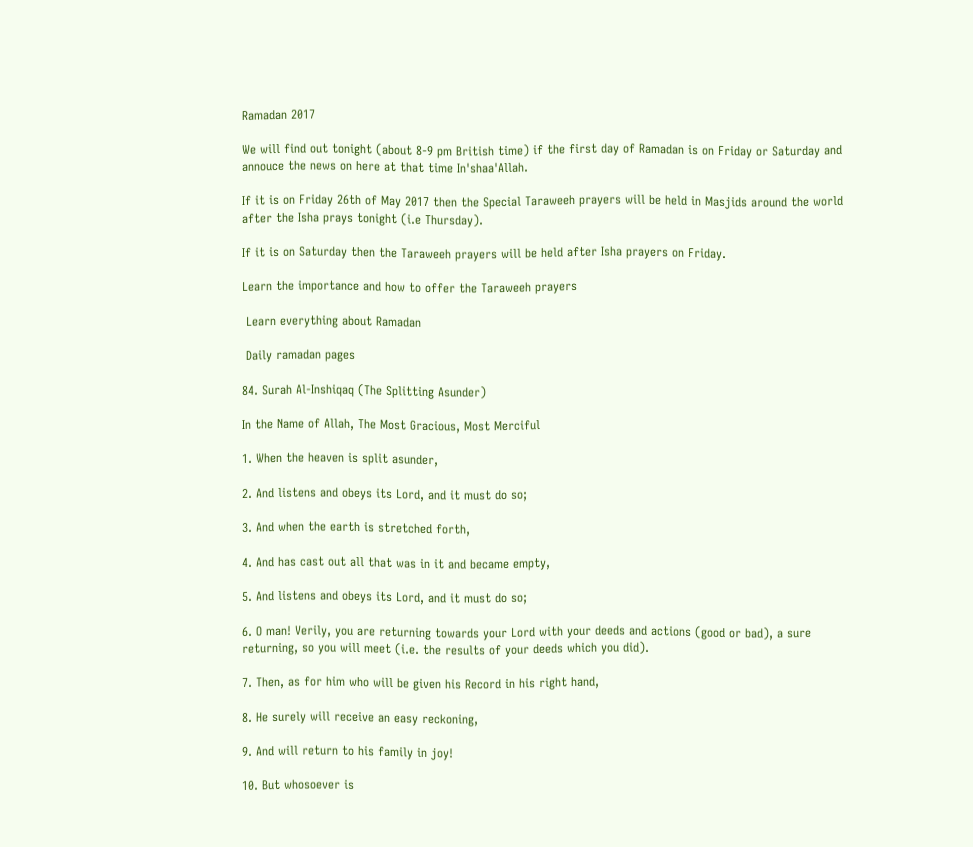Ramadan 2017

We will find out tonight (about 8-9 pm British time) if the first day of Ramadan is on Friday or Saturday and annouce the news on here at that time In'shaa'Allah.

If it is on Friday 26th of May 2017 then the Special Taraweeh prayers will be held in Masjids around the world after the Isha prays tonight (i.e Thursday).

If it is on Saturday then the Taraweeh prayers will be held after Isha prayers on Friday.

Learn the importance and how to offer the Taraweeh prayers

 Learn everything about Ramadan

 Daily ramadan pages

84. Surah Al-Inshiqaq (The Splitting Asunder)

In the Name of Allah, The Most Gracious, Most Merciful

1. When the heaven is split asunder,

2. And listens and obeys its Lord, and it must do so;

3. And when the earth is stretched forth,

4. And has cast out all that was in it and became empty,

5. And listens and obeys its Lord, and it must do so;

6. O man! Verily, you are returning towards your Lord with your deeds and actions (good or bad), a sure returning, so you will meet (i.e. the results of your deeds which you did).

7. Then, as for him who will be given his Record in his right hand,

8. He surely will receive an easy reckoning,

9. And will return to his family in joy!

10. But whosoever is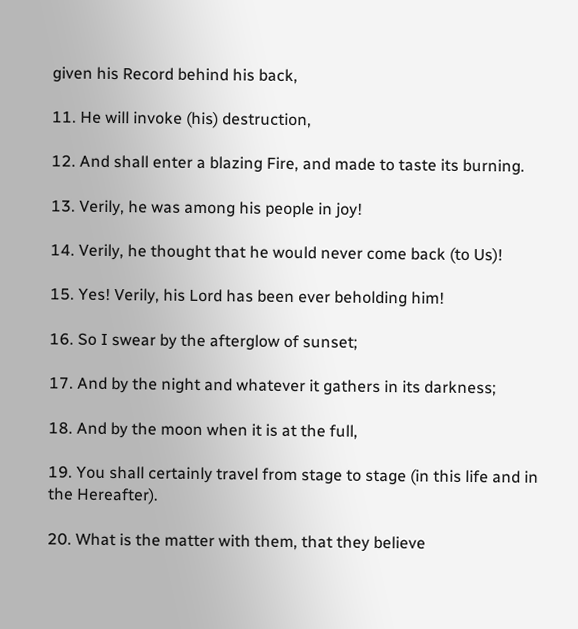given his Record behind his back,

11. He will invoke (his) destruction,

12. And shall enter a blazing Fire, and made to taste its burning.

13. Verily, he was among his people in joy!

14. Verily, he thought that he would never come back (to Us)!

15. Yes! Verily, his Lord has been ever beholding him!

16. So I swear by the afterglow of sunset;

17. And by the night and whatever it gathers in its darkness;

18. And by the moon when it is at the full,

19. You shall certainly travel from stage to stage (in this life and in the Hereafter).

20. What is the matter with them, that they believe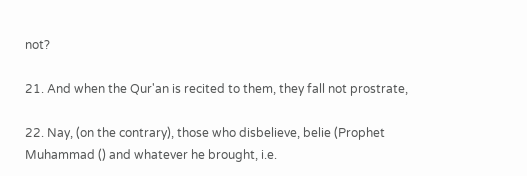not?

21. And when the Qur'an is recited to them, they fall not prostrate,

22. Nay, (on the contrary), those who disbelieve, belie (Prophet Muhammad () and whatever he brought, i.e.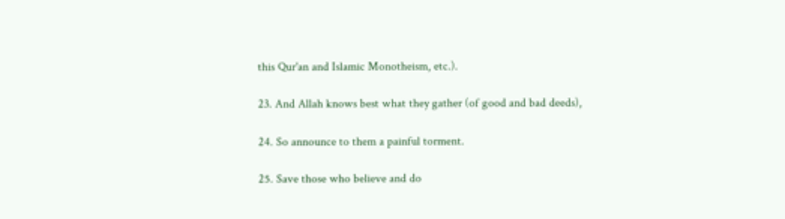this Qur'an and Islamic Monotheism, etc.).

23. And Allah knows best what they gather (of good and bad deeds),

24. So announce to them a painful torment.

25. Save those who believe and do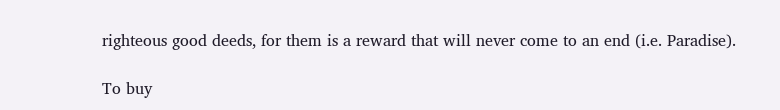righteous good deeds, for them is a reward that will never come to an end (i.e. Paradise).

To buy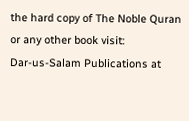the hard copy of The Noble Quran or any other book visit:
Dar-us-Salam Publications at